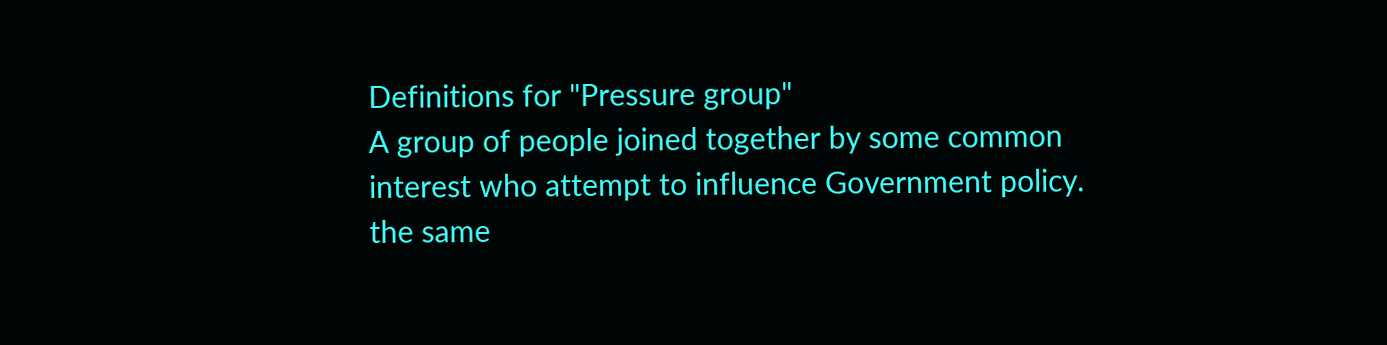Definitions for "Pressure group"
A group of people joined together by some common interest who attempt to influence Government policy.
the same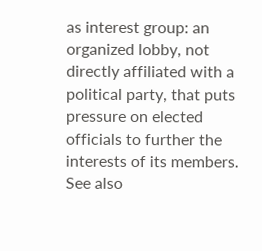as interest group: an organized lobby, not directly affiliated with a political party, that puts pressure on elected officials to further the interests of its members. See also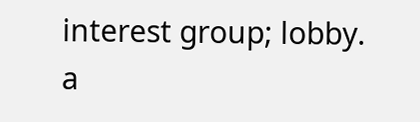interest group; lobby.
a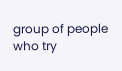group of people who try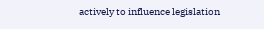actively to influence legislation